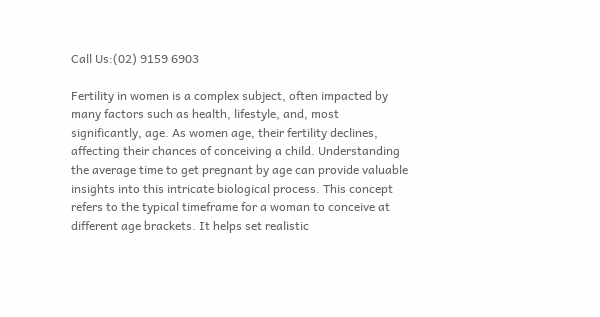Call Us:(02) 9159 6903

Fertility in women is a complex subject, often impacted by many factors such as health, lifestyle, and, most significantly, age. As women age, their fertility declines, affecting their chances of conceiving a child. Understanding the average time to get pregnant by age can provide valuable insights into this intricate biological process. This concept refers to the typical timeframe for a woman to conceive at different age brackets. It helps set realistic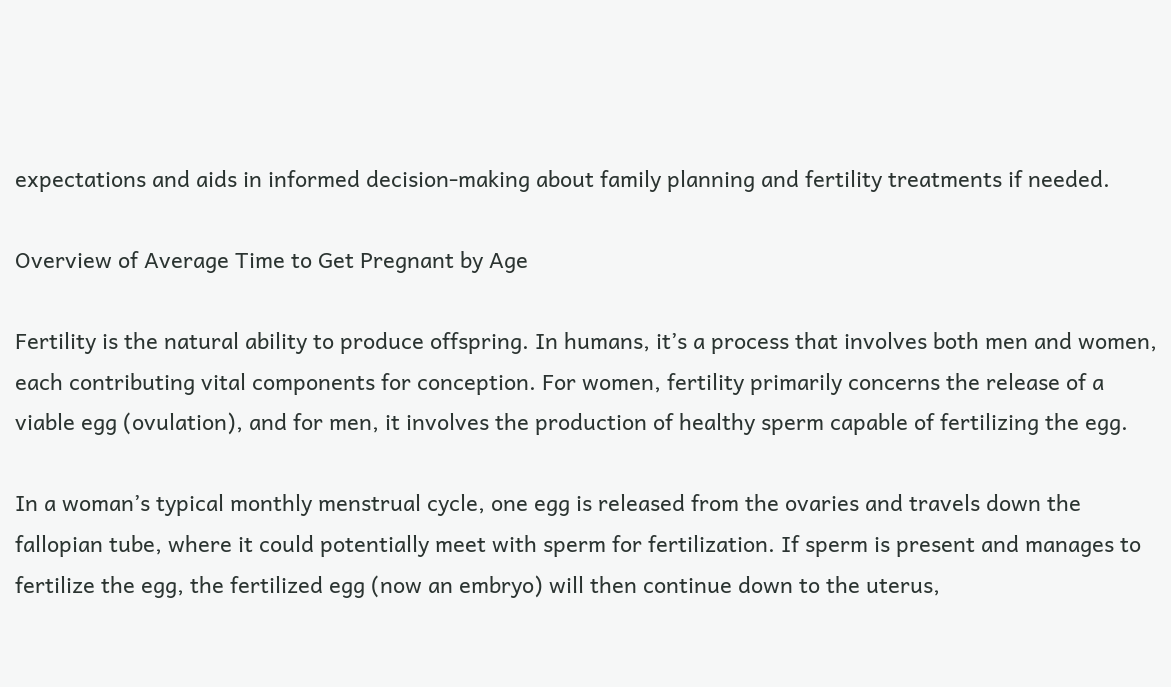expectations and aids in informed decision-making about family planning and fertility treatments if needed.

Overview of Average Time to Get Pregnant by Age

Fertility is the natural ability to produce offspring. In humans, it’s a process that involves both men and women, each contributing vital components for conception. For women, fertility primarily concerns the release of a viable egg (ovulation), and for men, it involves the production of healthy sperm capable of fertilizing the egg.

In a woman’s typical monthly menstrual cycle, one egg is released from the ovaries and travels down the fallopian tube, where it could potentially meet with sperm for fertilization. If sperm is present and manages to fertilize the egg, the fertilized egg (now an embryo) will then continue down to the uterus,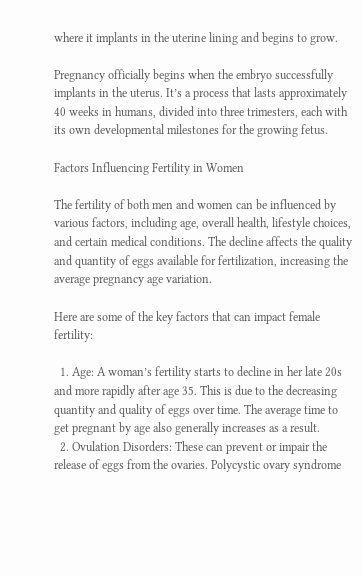where it implants in the uterine lining and begins to grow.

Pregnancy officially begins when the embryo successfully implants in the uterus. It’s a process that lasts approximately 40 weeks in humans, divided into three trimesters, each with its own developmental milestones for the growing fetus.

Factors Influencing Fertility in Women

The fertility of both men and women can be influenced by various factors, including age, overall health, lifestyle choices, and certain medical conditions. The decline affects the quality and quantity of eggs available for fertilization, increasing the average pregnancy age variation.

Here are some of the key factors that can impact female fertility:

  1. Age: A woman’s fertility starts to decline in her late 20s and more rapidly after age 35. This is due to the decreasing quantity and quality of eggs over time. The average time to get pregnant by age also generally increases as a result.
  2. Ovulation Disorders: These can prevent or impair the release of eggs from the ovaries. Polycystic ovary syndrome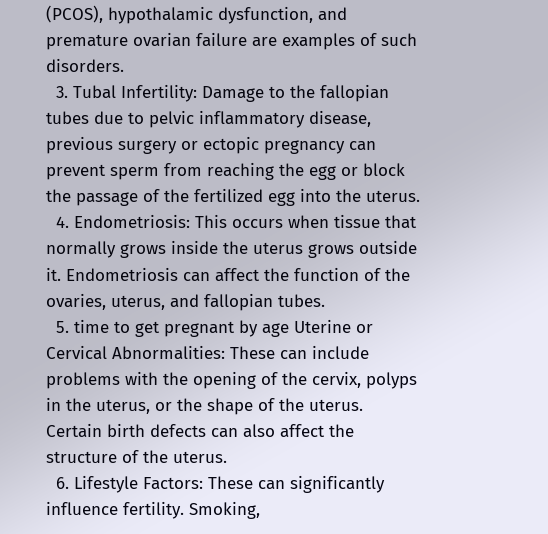(PCOS), hypothalamic dysfunction, and premature ovarian failure are examples of such disorders.
  3. Tubal Infertility: Damage to the fallopian tubes due to pelvic inflammatory disease, previous surgery or ectopic pregnancy can prevent sperm from reaching the egg or block the passage of the fertilized egg into the uterus.
  4. Endometriosis: This occurs when tissue that normally grows inside the uterus grows outside it. Endometriosis can affect the function of the ovaries, uterus, and fallopian tubes.
  5. time to get pregnant by age Uterine or Cervical Abnormalities: These can include problems with the opening of the cervix, polyps in the uterus, or the shape of the uterus. Certain birth defects can also affect the structure of the uterus.
  6. Lifestyle Factors: These can significantly influence fertility. Smoking,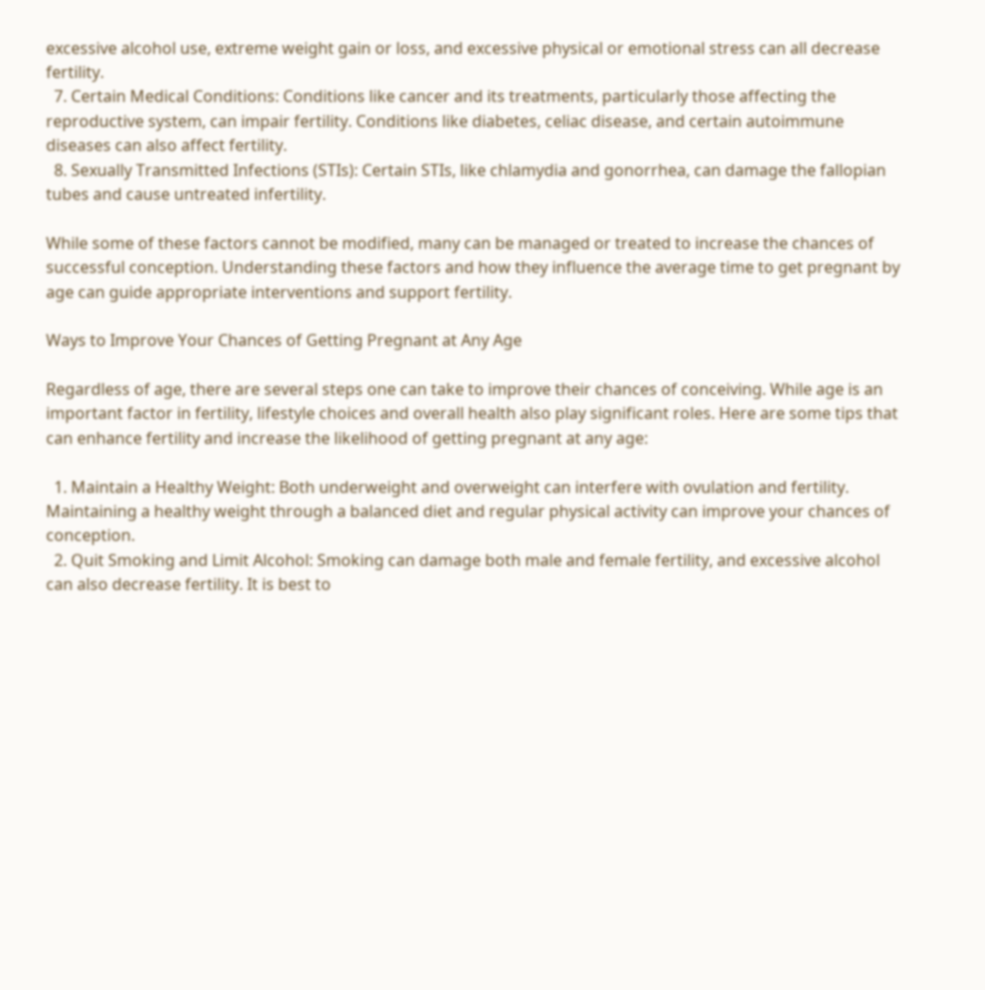excessive alcohol use, extreme weight gain or loss, and excessive physical or emotional stress can all decrease fertility.
  7. Certain Medical Conditions: Conditions like cancer and its treatments, particularly those affecting the reproductive system, can impair fertility. Conditions like diabetes, celiac disease, and certain autoimmune diseases can also affect fertility.
  8. Sexually Transmitted Infections (STIs): Certain STIs, like chlamydia and gonorrhea, can damage the fallopian tubes and cause untreated infertility.

While some of these factors cannot be modified, many can be managed or treated to increase the chances of successful conception. Understanding these factors and how they influence the average time to get pregnant by age can guide appropriate interventions and support fertility.

Ways to Improve Your Chances of Getting Pregnant at Any Age

Regardless of age, there are several steps one can take to improve their chances of conceiving. While age is an important factor in fertility, lifestyle choices and overall health also play significant roles. Here are some tips that can enhance fertility and increase the likelihood of getting pregnant at any age:

  1. Maintain a Healthy Weight: Both underweight and overweight can interfere with ovulation and fertility. Maintaining a healthy weight through a balanced diet and regular physical activity can improve your chances of conception.
  2. Quit Smoking and Limit Alcohol: Smoking can damage both male and female fertility, and excessive alcohol can also decrease fertility. It is best to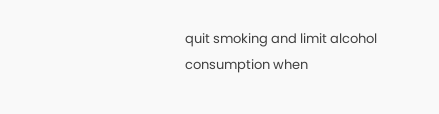quit smoking and limit alcohol consumption when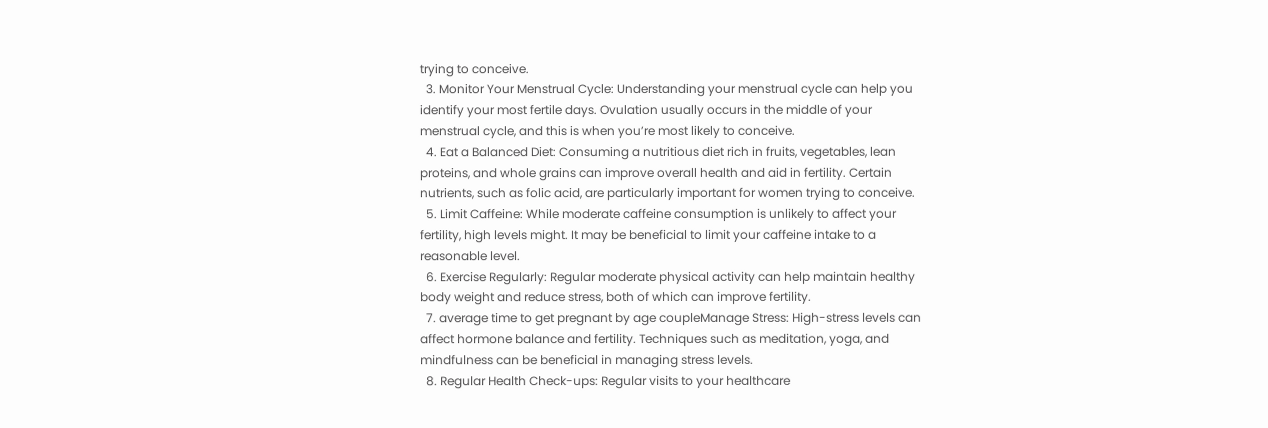trying to conceive.
  3. Monitor Your Menstrual Cycle: Understanding your menstrual cycle can help you identify your most fertile days. Ovulation usually occurs in the middle of your menstrual cycle, and this is when you’re most likely to conceive.
  4. Eat a Balanced Diet: Consuming a nutritious diet rich in fruits, vegetables, lean proteins, and whole grains can improve overall health and aid in fertility. Certain nutrients, such as folic acid, are particularly important for women trying to conceive.
  5. Limit Caffeine: While moderate caffeine consumption is unlikely to affect your fertility, high levels might. It may be beneficial to limit your caffeine intake to a reasonable level.
  6. Exercise Regularly: Regular moderate physical activity can help maintain healthy body weight and reduce stress, both of which can improve fertility.
  7. average time to get pregnant by age coupleManage Stress: High-stress levels can affect hormone balance and fertility. Techniques such as meditation, yoga, and mindfulness can be beneficial in managing stress levels.
  8. Regular Health Check-ups: Regular visits to your healthcare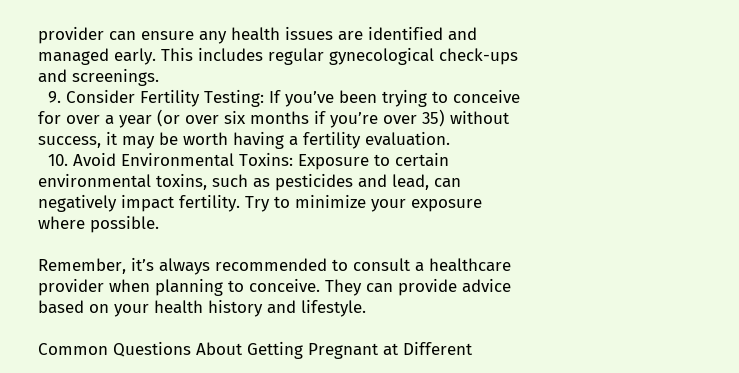provider can ensure any health issues are identified and managed early. This includes regular gynecological check-ups and screenings.
  9. Consider Fertility Testing: If you’ve been trying to conceive for over a year (or over six months if you’re over 35) without success, it may be worth having a fertility evaluation.
  10. Avoid Environmental Toxins: Exposure to certain environmental toxins, such as pesticides and lead, can negatively impact fertility. Try to minimize your exposure where possible.

Remember, it’s always recommended to consult a healthcare provider when planning to conceive. They can provide advice based on your health history and lifestyle.

Common Questions About Getting Pregnant at Different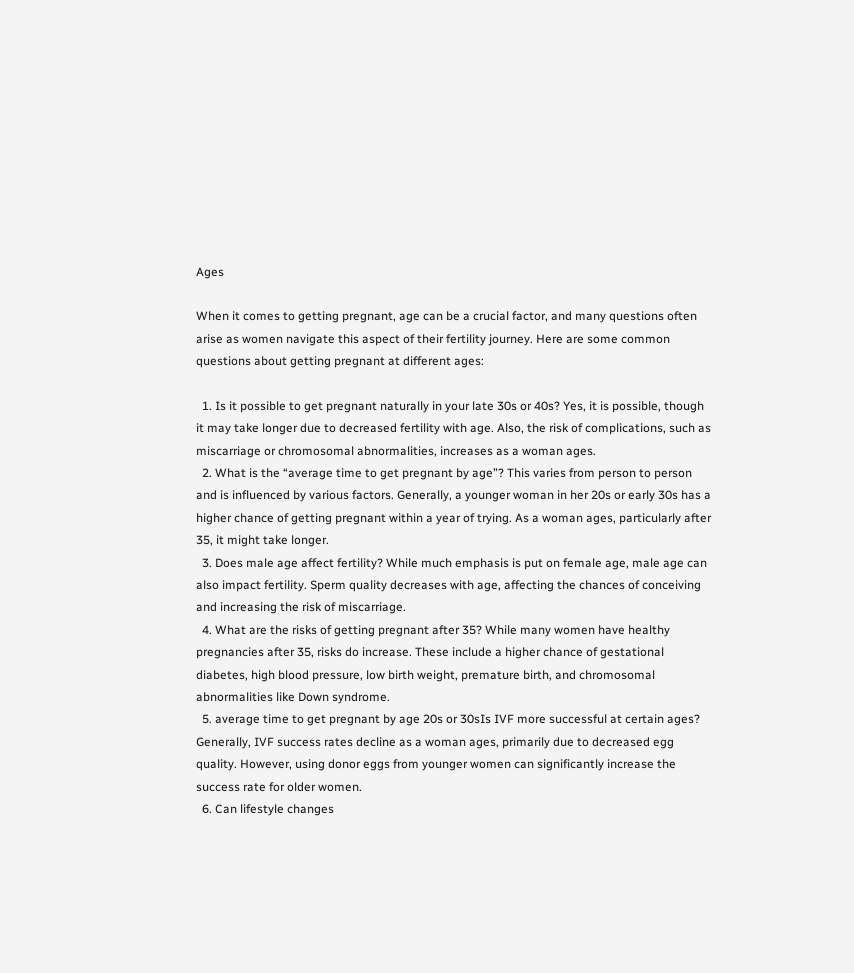Ages

When it comes to getting pregnant, age can be a crucial factor, and many questions often arise as women navigate this aspect of their fertility journey. Here are some common questions about getting pregnant at different ages:

  1. Is it possible to get pregnant naturally in your late 30s or 40s? Yes, it is possible, though it may take longer due to decreased fertility with age. Also, the risk of complications, such as miscarriage or chromosomal abnormalities, increases as a woman ages.
  2. What is the “average time to get pregnant by age”? This varies from person to person and is influenced by various factors. Generally, a younger woman in her 20s or early 30s has a higher chance of getting pregnant within a year of trying. As a woman ages, particularly after 35, it might take longer.
  3. Does male age affect fertility? While much emphasis is put on female age, male age can also impact fertility. Sperm quality decreases with age, affecting the chances of conceiving and increasing the risk of miscarriage.
  4. What are the risks of getting pregnant after 35? While many women have healthy pregnancies after 35, risks do increase. These include a higher chance of gestational diabetes, high blood pressure, low birth weight, premature birth, and chromosomal abnormalities like Down syndrome.
  5. average time to get pregnant by age 20s or 30sIs IVF more successful at certain ages? Generally, IVF success rates decline as a woman ages, primarily due to decreased egg quality. However, using donor eggs from younger women can significantly increase the success rate for older women.
  6. Can lifestyle changes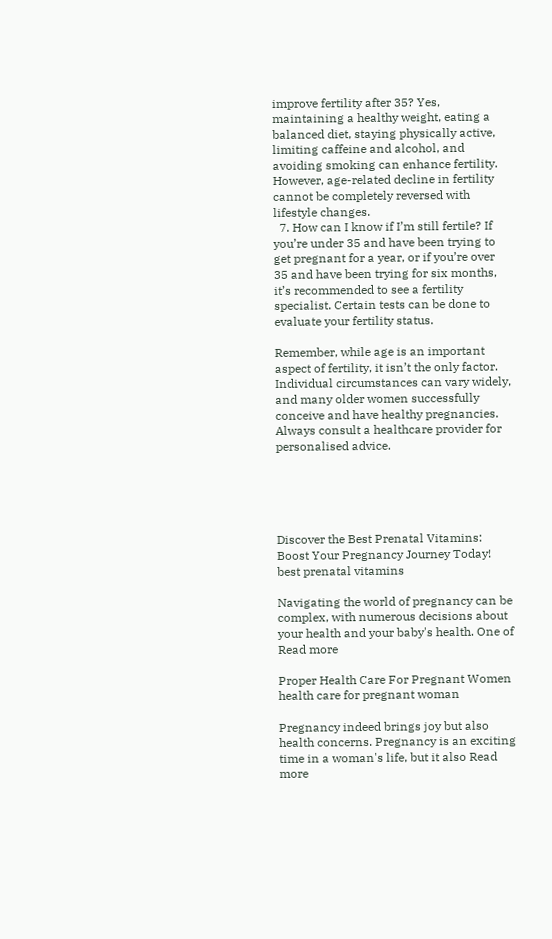improve fertility after 35? Yes, maintaining a healthy weight, eating a balanced diet, staying physically active, limiting caffeine and alcohol, and avoiding smoking can enhance fertility. However, age-related decline in fertility cannot be completely reversed with lifestyle changes.
  7. How can I know if I’m still fertile? If you’re under 35 and have been trying to get pregnant for a year, or if you’re over 35 and have been trying for six months, it’s recommended to see a fertility specialist. Certain tests can be done to evaluate your fertility status.

Remember, while age is an important aspect of fertility, it isn’t the only factor. Individual circumstances can vary widely, and many older women successfully conceive and have healthy pregnancies. Always consult a healthcare provider for personalised advice.





Discover the Best Prenatal Vitamins: Boost Your Pregnancy Journey Today!
best prenatal vitamins

Navigating the world of pregnancy can be complex, with numerous decisions about your health and your baby's health. One of Read more

Proper Health Care For Pregnant Women
health care for pregnant woman

Pregnancy indeed brings joy but also health concerns. Pregnancy is an exciting time in a woman's life, but it also Read more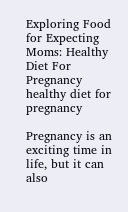Exploring Food for Expecting Moms: Healthy Diet For Pregnancy
healthy diet for pregnancy

Pregnancy is an exciting time in life, but it can also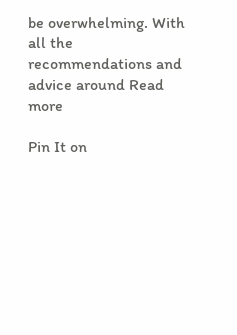be overwhelming. With all the recommendations and advice around Read more

Pin It on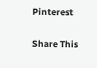Pinterest

Share This